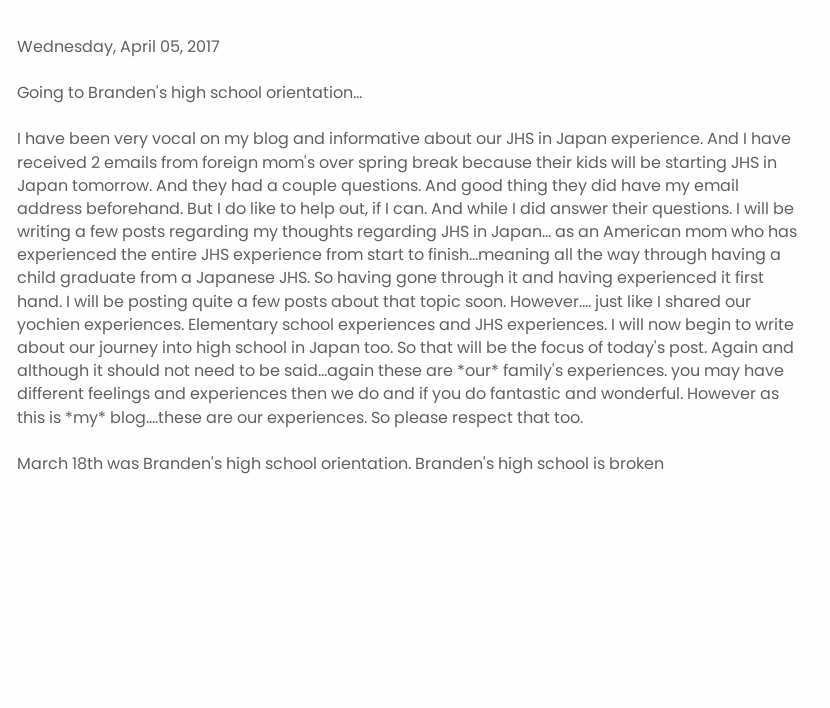Wednesday, April 05, 2017

Going to Branden's high school orientation...

I have been very vocal on my blog and informative about our JHS in Japan experience. And I have received 2 emails from foreign mom's over spring break because their kids will be starting JHS in Japan tomorrow. And they had a couple questions. And good thing they did have my email address beforehand. But I do like to help out, if I can. And while I did answer their questions. I will be writing a few posts regarding my thoughts regarding JHS in Japan... as an American mom who has experienced the entire JHS experience from start to finish...meaning all the way through having a child graduate from a Japanese JHS. So having gone through it and having experienced it first hand. I will be posting quite a few posts about that topic soon. However.... just like I shared our yochien experiences. Elementary school experiences and JHS experiences. I will now begin to write about our journey into high school in Japan too. So that will be the focus of today's post. Again and although it should not need to be said...again these are *our* family's experiences. you may have different feelings and experiences then we do and if you do fantastic and wonderful. However as this is *my* blog....these are our experiences. So please respect that too.

March 18th was Branden's high school orientation. Branden's high school is broken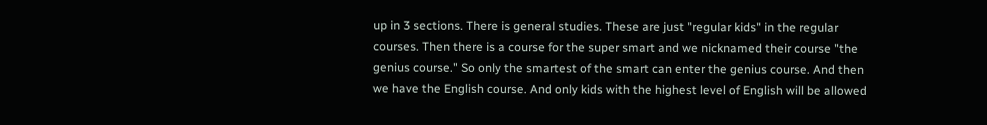up in 3 sections. There is general studies. These are just "regular kids" in the regular courses. Then there is a course for the super smart and we nicknamed their course "the genius course." So only the smartest of the smart can enter the genius course. And then we have the English course. And only kids with the highest level of English will be allowed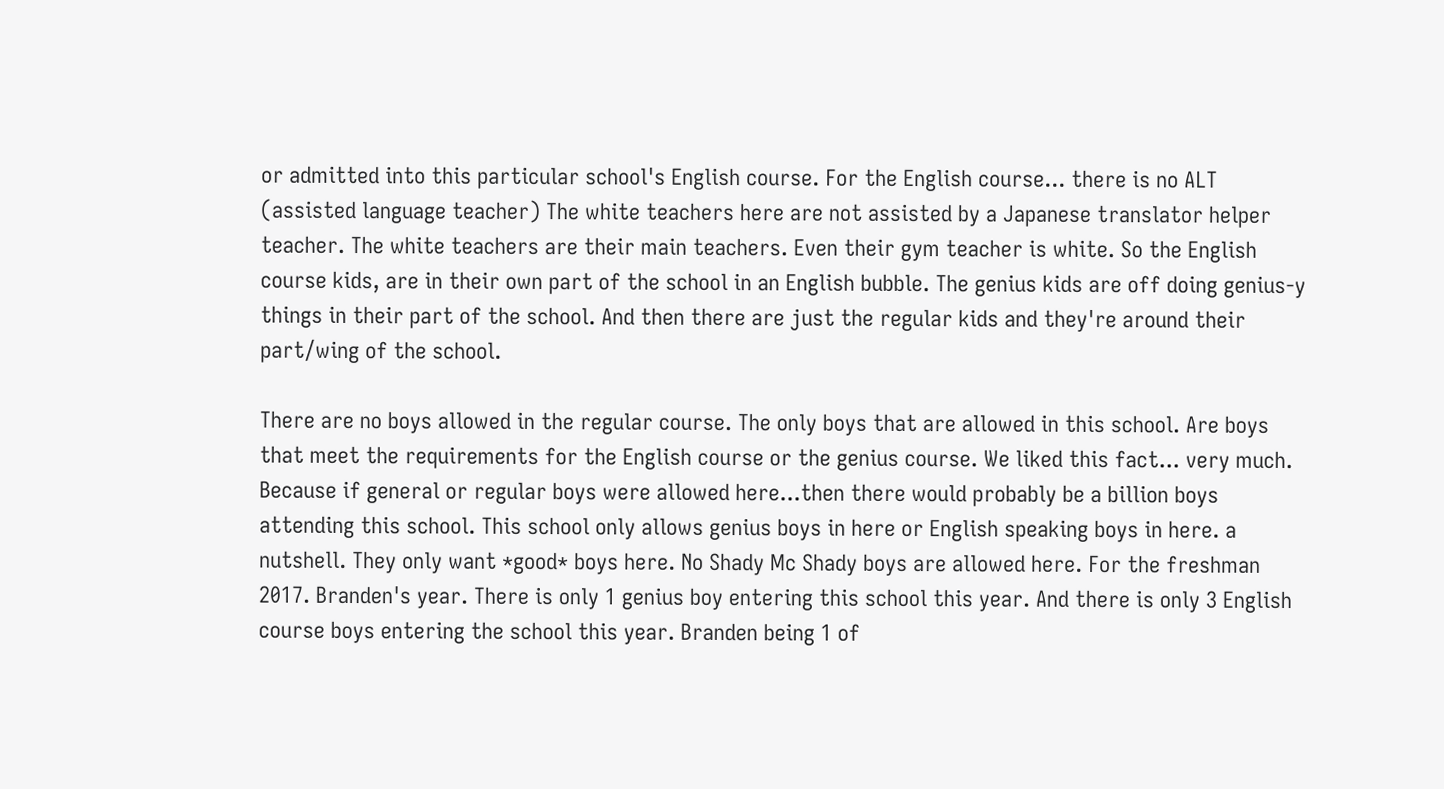or admitted into this particular school's English course. For the English course... there is no ALT (assisted language teacher) The white teachers here are not assisted by a Japanese translator helper teacher. The white teachers are their main teachers. Even their gym teacher is white. So the English course kids, are in their own part of the school in an English bubble. The genius kids are off doing genius-y things in their part of the school. And then there are just the regular kids and they're around their part/wing of the school.

There are no boys allowed in the regular course. The only boys that are allowed in this school. Are boys that meet the requirements for the English course or the genius course. We liked this fact... very much. Because if general or regular boys were allowed here...then there would probably be a billion boys attending this school. This school only allows genius boys in here or English speaking boys in here. a nutshell. They only want *good* boys here. No Shady Mc Shady boys are allowed here. For the freshman 2017. Branden's year. There is only 1 genius boy entering this school this year. And there is only 3 English course boys entering the school this year. Branden being 1 of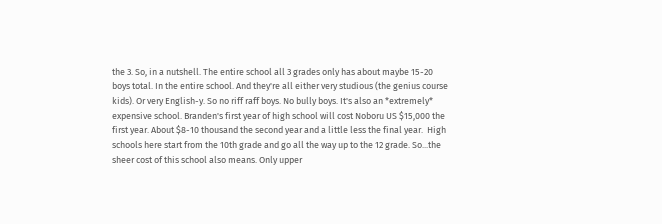the 3. So, in a nutshell. The entire school all 3 grades only has about maybe 15-20 boys total. In the entire school. And they're all either very studious (the genius course kids). Or very English-y. So no riff raff boys. No bully boys. It's also an *extremely* expensive school. Branden's first year of high school will cost Noboru US $15,000 the first year. About $8-10 thousand the second year and a little less the final year.  High schools here start from the 10th grade and go all the way up to the 12 grade. So...the sheer cost of this school also means. Only upper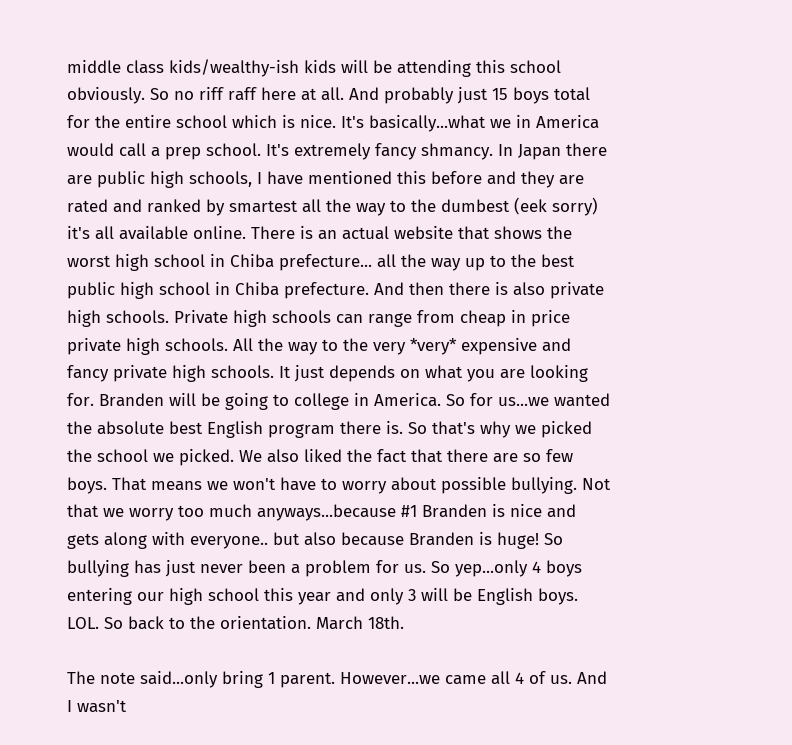middle class kids/wealthy-ish kids will be attending this school obviously. So no riff raff here at all. And probably just 15 boys total for the entire school which is nice. It's basically...what we in America would call a prep school. It's extremely fancy shmancy. In Japan there are public high schools, I have mentioned this before and they are rated and ranked by smartest all the way to the dumbest (eek sorry) it's all available online. There is an actual website that shows the worst high school in Chiba prefecture... all the way up to the best public high school in Chiba prefecture. And then there is also private high schools. Private high schools can range from cheap in price private high schools. All the way to the very *very* expensive and fancy private high schools. It just depends on what you are looking for. Branden will be going to college in America. So for us...we wanted the absolute best English program there is. So that's why we picked the school we picked. We also liked the fact that there are so few boys. That means we won't have to worry about possible bullying. Not that we worry too much anyways...because #1 Branden is nice and gets along with everyone.. but also because Branden is huge! So bullying has just never been a problem for us. So yep...only 4 boys entering our high school this year and only 3 will be English boys. LOL. So back to the orientation. March 18th.

The note said...only bring 1 parent. However...we came all 4 of us. And I wasn't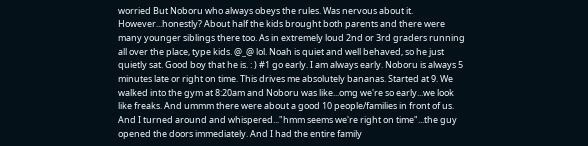worried But Noboru who always obeys the rules. Was nervous about it. However...honestly? About half the kids brought both parents and there were many younger siblings there too. As in extremely loud 2nd or 3rd graders running all over the place, type kids. @_@ lol. Noah is quiet and well behaved, so he just quietly sat. Good boy that he is. : ) #1 go early. I am always early. Noboru is always 5 minutes late or right on time. This drives me absolutely bananas. Started at 9. We walked into the gym at 8:20am and Noboru was like...omg we're so early...we look like freaks. And ummm there were about a good 10 people/families in front of us. And I turned around and whispered..."hmm seems we're right on time"...the guy opened the doors immediately. And I had the entire family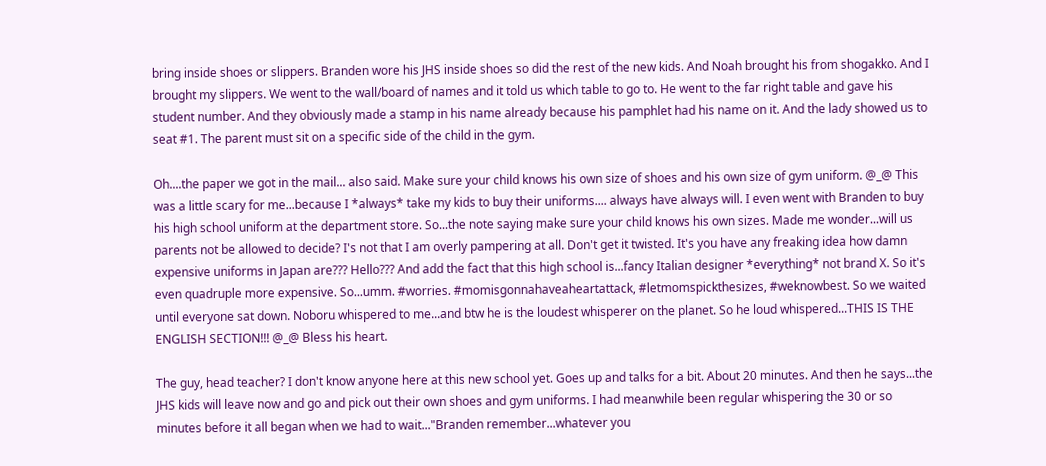bring inside shoes or slippers. Branden wore his JHS inside shoes so did the rest of the new kids. And Noah brought his from shogakko. And I brought my slippers. We went to the wall/board of names and it told us which table to go to. He went to the far right table and gave his student number. And they obviously made a stamp in his name already because his pamphlet had his name on it. And the lady showed us to seat #1. The parent must sit on a specific side of the child in the gym.

Oh....the paper we got in the mail... also said. Make sure your child knows his own size of shoes and his own size of gym uniform. @_@ This was a little scary for me...because I *always* take my kids to buy their uniforms.... always have always will. I even went with Branden to buy his high school uniform at the department store. So...the note saying make sure your child knows his own sizes. Made me wonder...will us parents not be allowed to decide? I's not that I am overly pampering at all. Don't get it twisted. It's you have any freaking idea how damn expensive uniforms in Japan are??? Hello??? And add the fact that this high school is...fancy Italian designer *everything* not brand X. So it's even quadruple more expensive. So...umm. #worries. #momisgonnahaveaheartattack, #letmomspickthesizes, #weknowbest. So we waited until everyone sat down. Noboru whispered to me...and btw he is the loudest whisperer on the planet. So he loud whispered...THIS IS THE ENGLISH SECTION!!! @_@ Bless his heart.

The guy, head teacher? I don't know anyone here at this new school yet. Goes up and talks for a bit. About 20 minutes. And then he says...the JHS kids will leave now and go and pick out their own shoes and gym uniforms. I had meanwhile been regular whispering the 30 or so minutes before it all began when we had to wait..."Branden remember...whatever you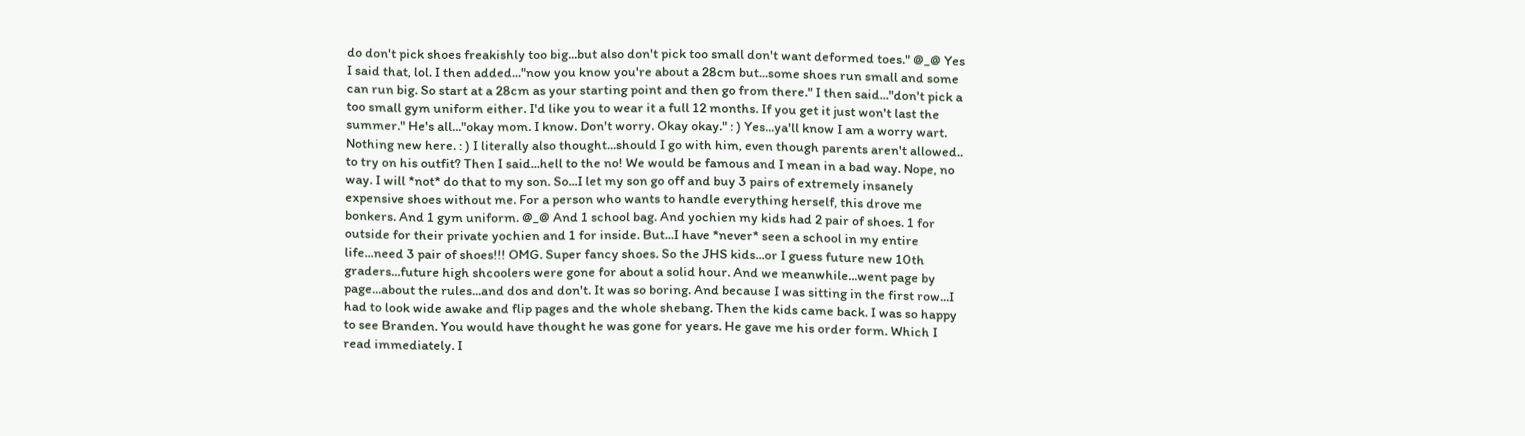do don't pick shoes freakishly too big...but also don't pick too small don't want deformed toes." @_@ Yes I said that, lol. I then added..."now you know you're about a 28cm but...some shoes run small and some can run big. So start at a 28cm as your starting point and then go from there." I then said..."don't pick a too small gym uniform either. I'd like you to wear it a full 12 months. If you get it just won't last the summer." He's all..."okay mom. I know. Don't worry. Okay okay." : ) Yes...ya'll know I am a worry wart. Nothing new here. : ) I literally also thought...should I go with him, even though parents aren't allowed.. to try on his outfit? Then I said...hell to the no! We would be famous and I mean in a bad way. Nope, no way. I will *not* do that to my son. So...I let my son go off and buy 3 pairs of extremely insanely expensive shoes without me. For a person who wants to handle everything herself, this drove me bonkers. And 1 gym uniform. @_@ And 1 school bag. And yochien my kids had 2 pair of shoes. 1 for outside for their private yochien and 1 for inside. But...I have *never* seen a school in my entire life...need 3 pair of shoes!!! OMG. Super fancy shoes. So the JHS kids...or I guess future new 10th graders...future high shcoolers were gone for about a solid hour. And we meanwhile...went page by page...about the rules...and dos and don't. It was so boring. And because I was sitting in the first row...I had to look wide awake and flip pages and the whole shebang. Then the kids came back. I was so happy to see Branden. You would have thought he was gone for years. He gave me his order form. Which I read immediately. I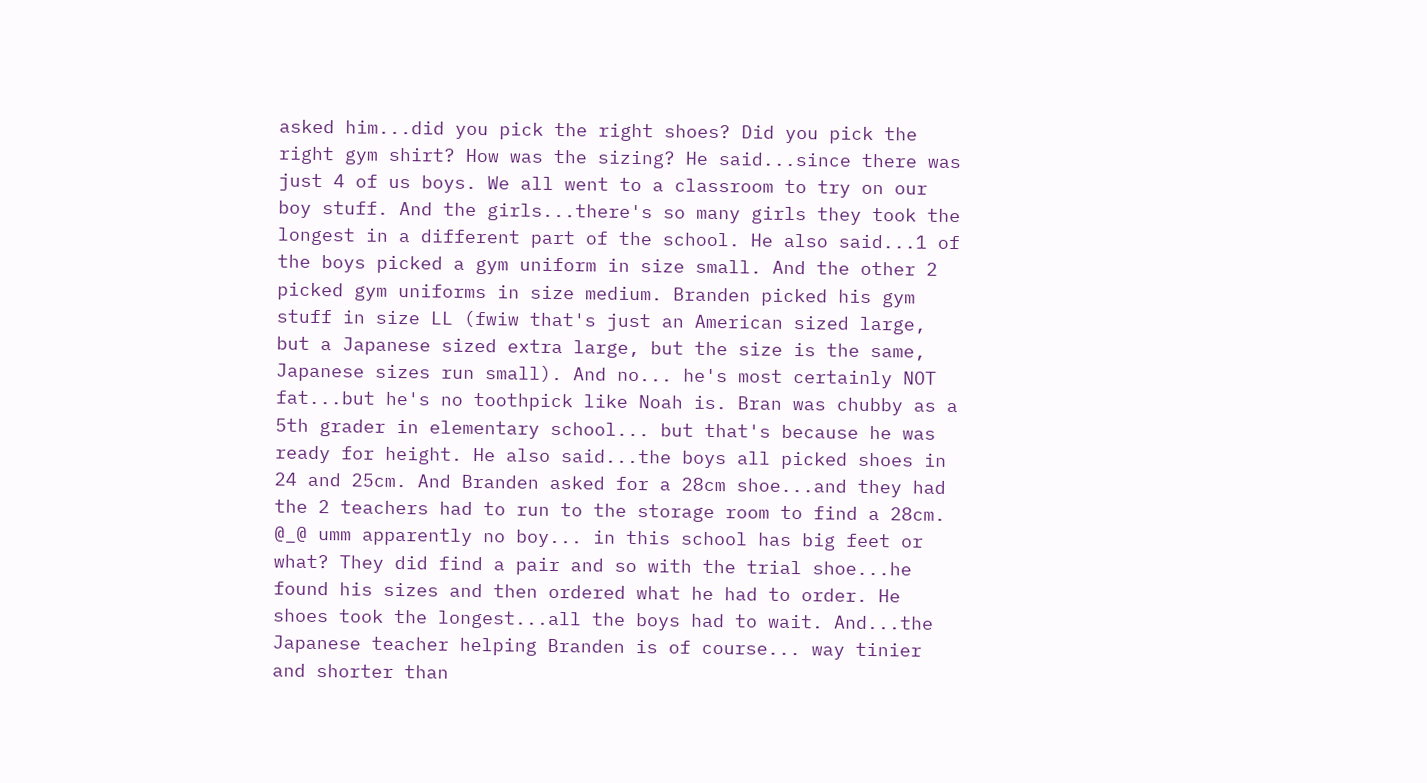asked him...did you pick the right shoes? Did you pick the right gym shirt? How was the sizing? He said...since there was just 4 of us boys. We all went to a classroom to try on our boy stuff. And the girls...there's so many girls they took the longest in a different part of the school. He also said...1 of the boys picked a gym uniform in size small. And the other 2 picked gym uniforms in size medium. Branden picked his gym stuff in size LL (fwiw that's just an American sized large, but a Japanese sized extra large, but the size is the same, Japanese sizes run small). And no... he's most certainly NOT fat...but he's no toothpick like Noah is. Bran was chubby as a 5th grader in elementary school... but that's because he was ready for height. He also said...the boys all picked shoes in 24 and 25cm. And Branden asked for a 28cm shoe...and they had the 2 teachers had to run to the storage room to find a 28cm. @_@ umm apparently no boy... in this school has big feet or what? They did find a pair and so with the trial shoe...he found his sizes and then ordered what he had to order. He shoes took the longest...all the boys had to wait. And...the Japanese teacher helping Branden is of course... way tinier and shorter than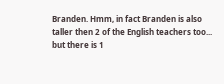Branden. Hmm, in fact Branden is also taller then 2 of the English teachers too... but there is 1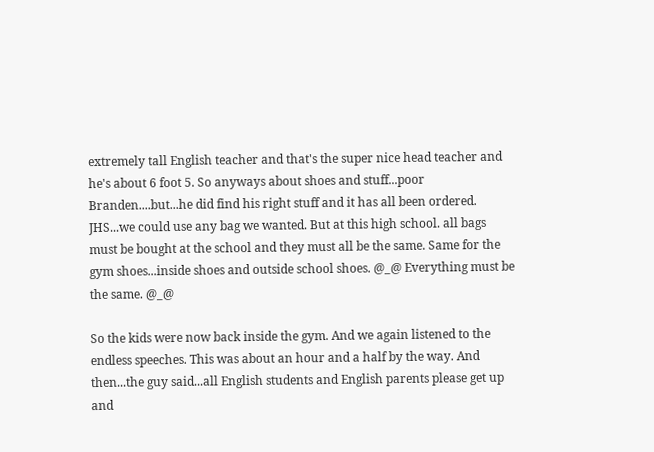extremely tall English teacher and that's the super nice head teacher and he's about 6 foot 5. So anyways about shoes and stuff...poor Branden....but...he did find his right stuff and it has all been ordered. JHS...we could use any bag we wanted. But at this high school. all bags must be bought at the school and they must all be the same. Same for the gym shoes...inside shoes and outside school shoes. @_@ Everything must be the same. @_@

So the kids were now back inside the gym. And we again listened to the endless speeches. This was about an hour and a half by the way. And then...the guy said...all English students and English parents please get up and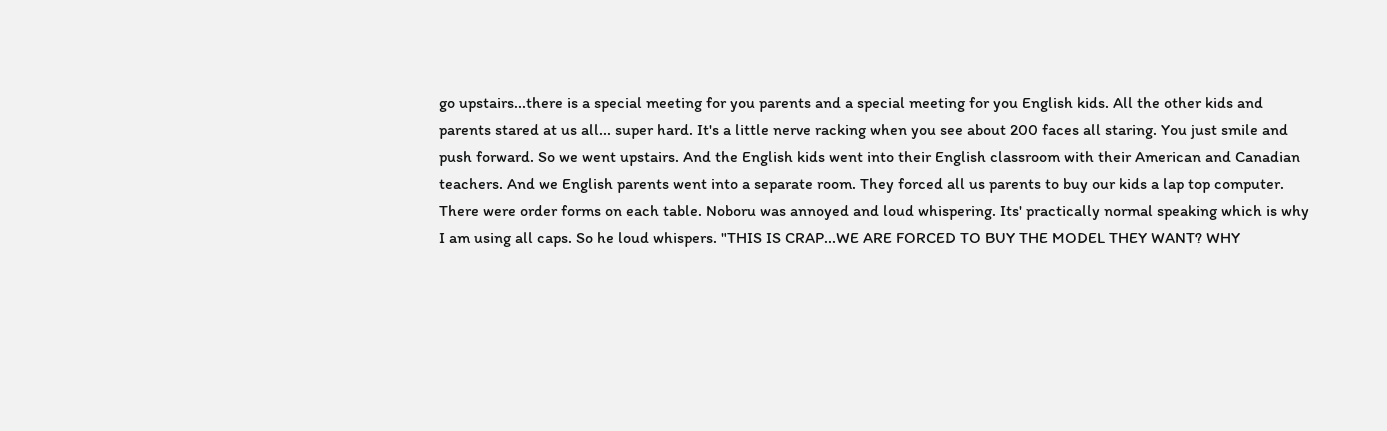go upstairs...there is a special meeting for you parents and a special meeting for you English kids. All the other kids and parents stared at us all... super hard. It's a little nerve racking when you see about 200 faces all staring. You just smile and push forward. So we went upstairs. And the English kids went into their English classroom with their American and Canadian teachers. And we English parents went into a separate room. They forced all us parents to buy our kids a lap top computer. There were order forms on each table. Noboru was annoyed and loud whispering. Its' practically normal speaking which is why I am using all caps. So he loud whispers. "THIS IS CRAP...WE ARE FORCED TO BUY THE MODEL THEY WANT? WHY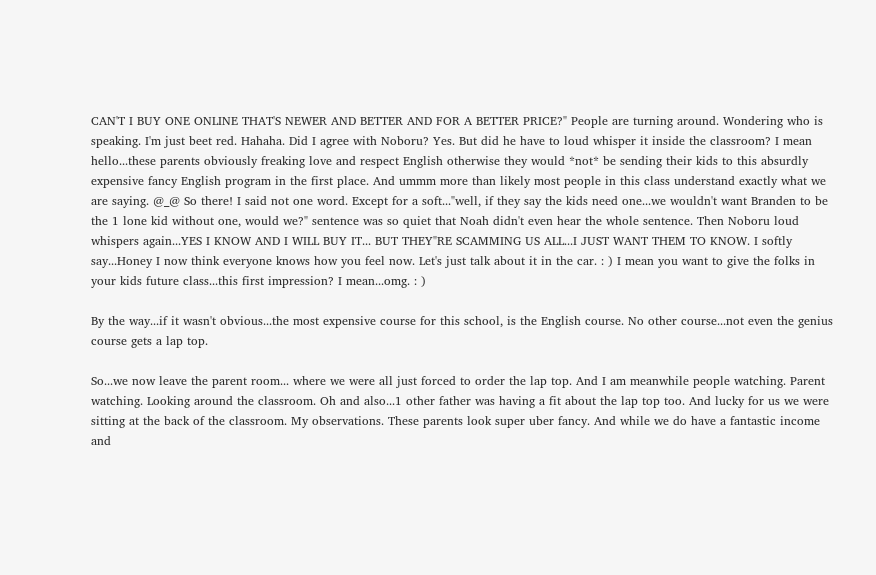CAN'T I BUY ONE ONLINE THAT'S NEWER AND BETTER AND FOR A BETTER PRICE?" People are turning around. Wondering who is speaking. I'm just beet red. Hahaha. Did I agree with Noboru? Yes. But did he have to loud whisper it inside the classroom? I mean hello...these parents obviously freaking love and respect English otherwise they would *not* be sending their kids to this absurdly expensive fancy English program in the first place. And ummm more than likely most people in this class understand exactly what we are saying. @_@ So there! I said not one word. Except for a soft..."well, if they say the kids need one...we wouldn't want Branden to be the 1 lone kid without one, would we?" sentence was so quiet that Noah didn't even hear the whole sentence. Then Noboru loud whispers again...YES I KNOW AND I WILL BUY IT... BUT THEY"RE SCAMMING US ALL...I JUST WANT THEM TO KNOW. I softly say...Honey I now think everyone knows how you feel now. Let's just talk about it in the car. : ) I mean you want to give the folks in your kids future class...this first impression? I mean...omg. : )

By the way...if it wasn't obvious...the most expensive course for this school, is the English course. No other course...not even the genius course gets a lap top.

So...we now leave the parent room... where we were all just forced to order the lap top. And I am meanwhile people watching. Parent watching. Looking around the classroom. Oh and also...1 other father was having a fit about the lap top too. And lucky for us we were sitting at the back of the classroom. My observations. These parents look super uber fancy. And while we do have a fantastic income and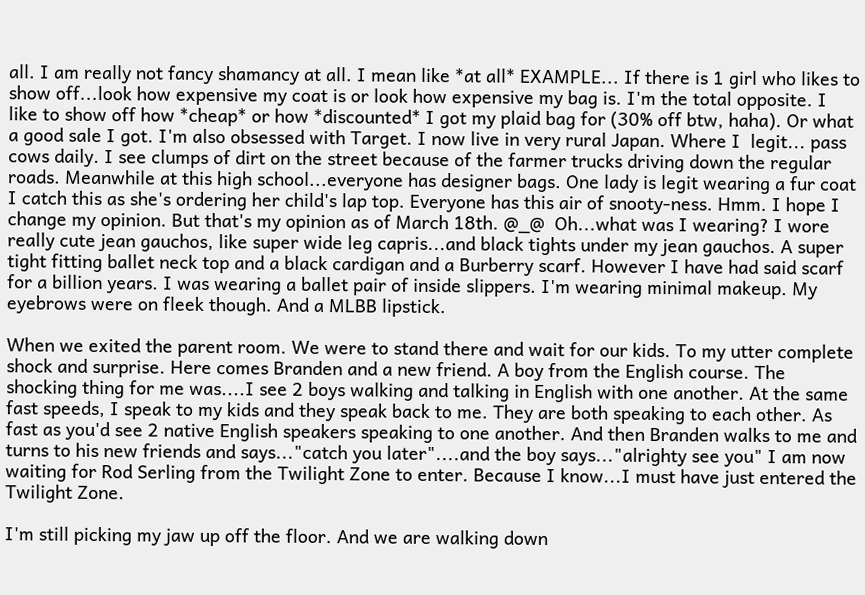all. I am really not fancy shamancy at all. I mean like *at all* EXAMPLE... If there is 1 girl who likes to show off...look how expensive my coat is or look how expensive my bag is. I'm the total opposite. I like to show off how *cheap* or how *discounted* I got my plaid bag for (30% off btw, haha). Or what a good sale I got. I'm also obsessed with Target. I now live in very rural Japan. Where I  legit... pass cows daily. I see clumps of dirt on the street because of the farmer trucks driving down the regular roads. Meanwhile at this high school...everyone has designer bags. One lady is legit wearing a fur coat I catch this as she's ordering her child's lap top. Everyone has this air of snooty-ness. Hmm. I hope I change my opinion. But that's my opinion as of March 18th. @_@  Oh...what was I wearing? I wore really cute jean gauchos, like super wide leg capris...and black tights under my jean gauchos. A super tight fitting ballet neck top and a black cardigan and a Burberry scarf. However I have had said scarf for a billion years. I was wearing a ballet pair of inside slippers. I'm wearing minimal makeup. My eyebrows were on fleek though. And a MLBB lipstick.

When we exited the parent room. We were to stand there and wait for our kids. To my utter complete shock and surprise. Here comes Branden and a new friend. A boy from the English course. The shocking thing for me was....I see 2 boys walking and talking in English with one another. At the same fast speeds, I speak to my kids and they speak back to me. They are both speaking to each other. As fast as you'd see 2 native English speakers speaking to one another. And then Branden walks to me and turns to his new friends and says..."catch you later"....and the boy says..."alrighty see you" I am now waiting for Rod Serling from the Twilight Zone to enter. Because I know...I must have just entered the Twilight Zone.

I'm still picking my jaw up off the floor. And we are walking down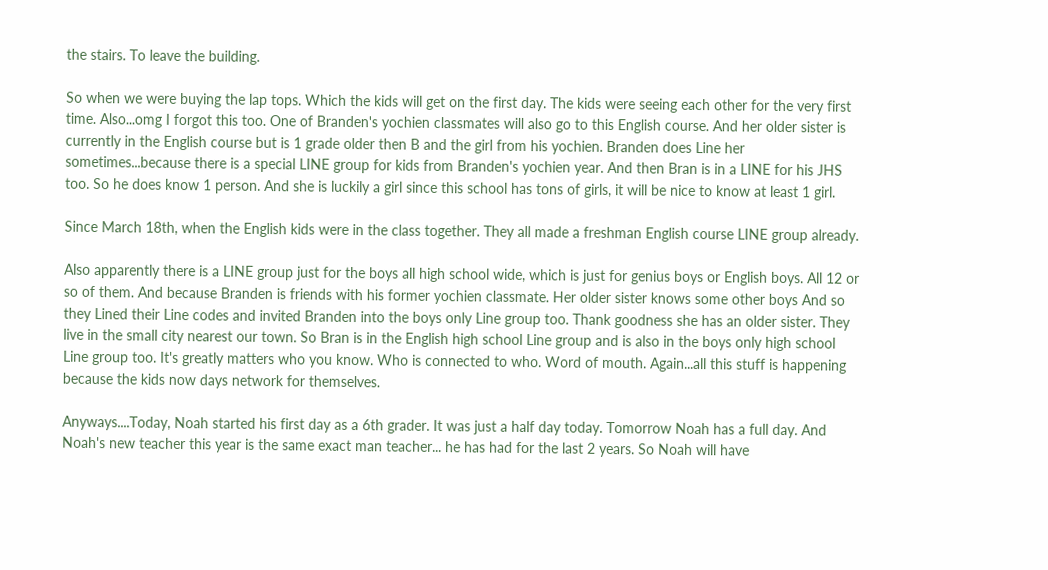the stairs. To leave the building.

So when we were buying the lap tops. Which the kids will get on the first day. The kids were seeing each other for the very first time. Also...omg I forgot this too. One of Branden's yochien classmates will also go to this English course. And her older sister is currently in the English course but is 1 grade older then B and the girl from his yochien. Branden does Line her sometimes...because there is a special LINE group for kids from Branden's yochien year. And then Bran is in a LINE for his JHS too. So he does know 1 person. And she is luckily a girl since this school has tons of girls, it will be nice to know at least 1 girl.

Since March 18th, when the English kids were in the class together. They all made a freshman English course LINE group already.

Also apparently there is a LINE group just for the boys all high school wide, which is just for genius boys or English boys. All 12 or so of them. And because Branden is friends with his former yochien classmate. Her older sister knows some other boys And so they Lined their Line codes and invited Branden into the boys only Line group too. Thank goodness she has an older sister. They live in the small city nearest our town. So Bran is in the English high school Line group and is also in the boys only high school Line group too. It's greatly matters who you know. Who is connected to who. Word of mouth. Again...all this stuff is happening because the kids now days network for themselves.

Anyways....Today, Noah started his first day as a 6th grader. It was just a half day today. Tomorrow Noah has a full day. And Noah's new teacher this year is the same exact man teacher... he has had for the last 2 years. So Noah will have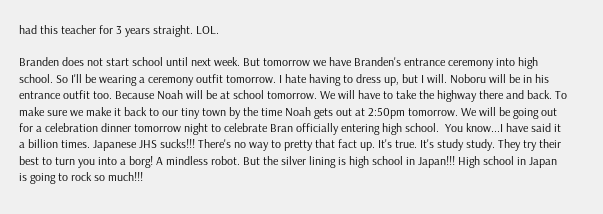had this teacher for 3 years straight. LOL.

Branden does not start school until next week. But tomorrow we have Branden's entrance ceremony into high school. So I'll be wearing a ceremony outfit tomorrow. I hate having to dress up, but I will. Noboru will be in his entrance outfit too. Because Noah will be at school tomorrow. We will have to take the highway there and back. To make sure we make it back to our tiny town by the time Noah gets out at 2:50pm tomorrow. We will be going out for a celebration dinner tomorrow night to celebrate Bran officially entering high school.  You know...I have said it a billion times. Japanese JHS sucks!!! There's no way to pretty that fact up. It's true. It's study study. They try their best to turn you into a borg! A mindless robot. But the silver lining is high school in Japan!!! High school in Japan is going to rock so much!!!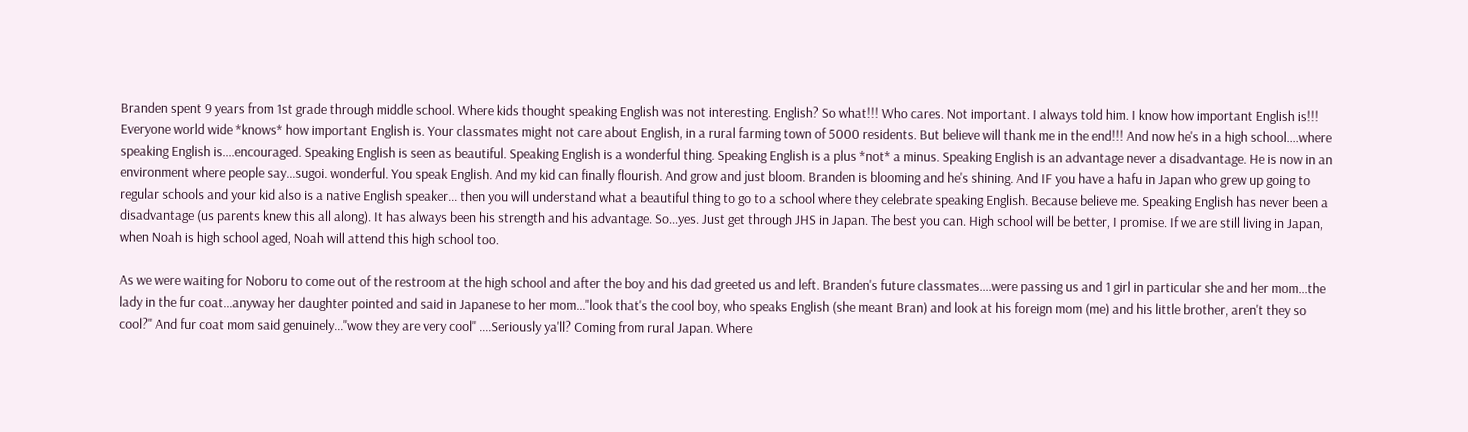Branden spent 9 years from 1st grade through middle school. Where kids thought speaking English was not interesting. English? So what!!! Who cares. Not important. I always told him. I know how important English is!!! Everyone world wide *knows* how important English is. Your classmates might not care about English, in a rural farming town of 5000 residents. But believe will thank me in the end!!! And now he's in a high school....where speaking English is....encouraged. Speaking English is seen as beautiful. Speaking English is a wonderful thing. Speaking English is a plus *not* a minus. Speaking English is an advantage never a disadvantage. He is now in an environment where people say...sugoi. wonderful. You speak English. And my kid can finally flourish. And grow and just bloom. Branden is blooming and he's shining. And IF you have a hafu in Japan who grew up going to regular schools and your kid also is a native English speaker... then you will understand what a beautiful thing to go to a school where they celebrate speaking English. Because believe me. Speaking English has never been a disadvantage (us parents knew this all along). It has always been his strength and his advantage. So...yes. Just get through JHS in Japan. The best you can. High school will be better, I promise. If we are still living in Japan, when Noah is high school aged, Noah will attend this high school too.

As we were waiting for Noboru to come out of the restroom at the high school and after the boy and his dad greeted us and left. Branden's future classmates....were passing us and 1 girl in particular she and her mom...the lady in the fur coat...anyway her daughter pointed and said in Japanese to her mom..."look that's the cool boy, who speaks English (she meant Bran) and look at his foreign mom (me) and his little brother, aren't they so cool?" And fur coat mom said genuinely..."wow they are very cool" ....Seriously ya'll? Coming from rural Japan. Where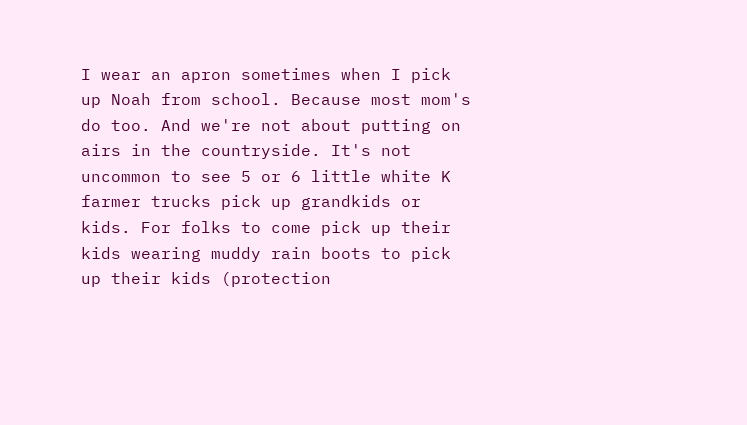I wear an apron sometimes when I pick up Noah from school. Because most mom's do too. And we're not about putting on airs in the countryside. It's not uncommon to see 5 or 6 little white K farmer trucks pick up grandkids or kids. For folks to come pick up their kids wearing muddy rain boots to pick up their kids (protection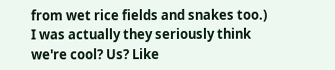from wet rice fields and snakes too.)  I was actually they seriously think we're cool? Us? Like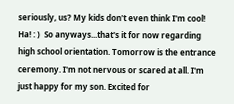seriously, us? My kids don't even think I'm cool! Ha! : )  So anyways...that's it for now regarding high school orientation. Tomorrow is the entrance ceremony. I'm not nervous or scared at all. I'm just happy for my son. Excited for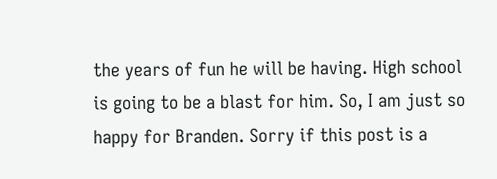the years of fun he will be having. High school is going to be a blast for him. So, I am just so happy for Branden. Sorry if this post is a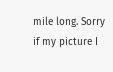mile long. Sorry if my picture I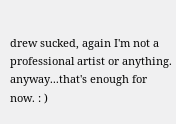drew sucked, again I'm not a professional artist or anything. anyway...that's enough for now. : )